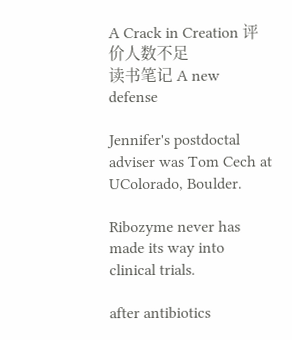A Crack in Creation 评价人数不足
读书笔记 A new defense

Jennifer's postdoctal adviser was Tom Cech at UColorado, Boulder.

Ribozyme never has made its way into clinical trials.

after antibiotics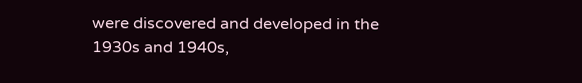were discovered and developed in the 1930s and 1940s,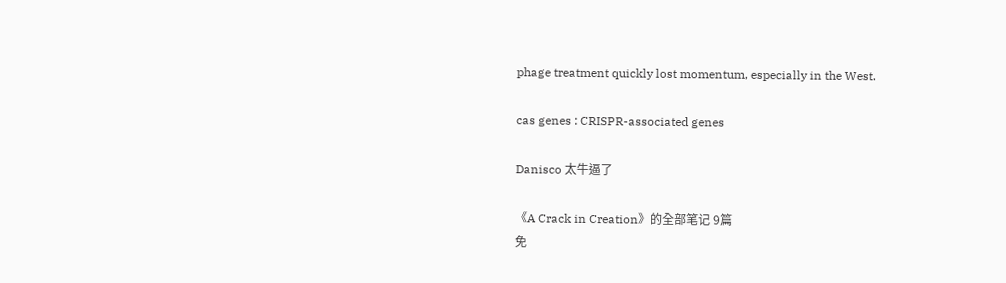phage treatment quickly lost momentum, especially in the West.

cas genes : CRISPR-associated genes

Danisco 太牛逼了

《A Crack in Creation》的全部笔记 9篇
免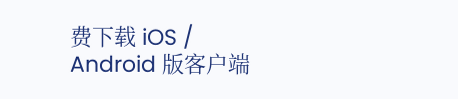费下载 iOS / Android 版客户端